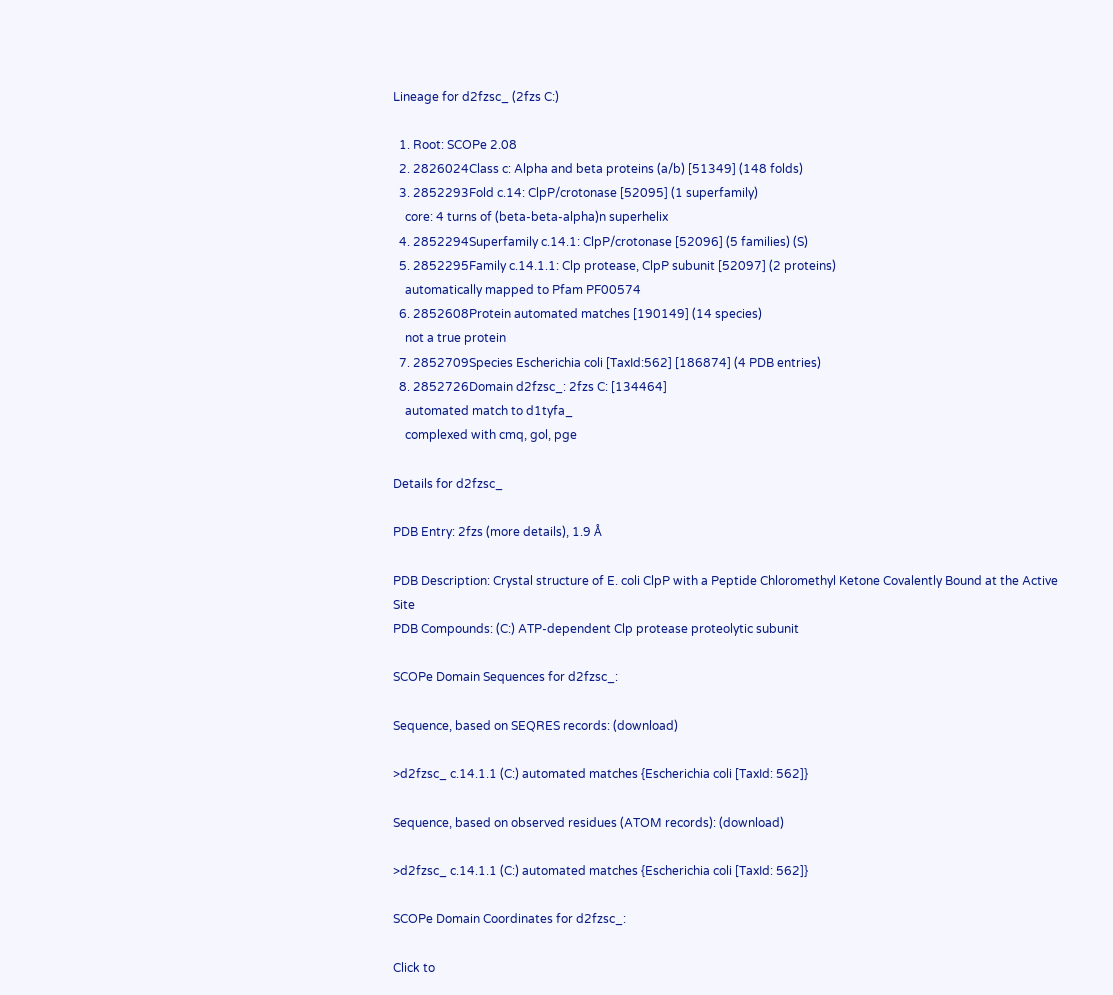Lineage for d2fzsc_ (2fzs C:)

  1. Root: SCOPe 2.08
  2. 2826024Class c: Alpha and beta proteins (a/b) [51349] (148 folds)
  3. 2852293Fold c.14: ClpP/crotonase [52095] (1 superfamily)
    core: 4 turns of (beta-beta-alpha)n superhelix
  4. 2852294Superfamily c.14.1: ClpP/crotonase [52096] (5 families) (S)
  5. 2852295Family c.14.1.1: Clp protease, ClpP subunit [52097] (2 proteins)
    automatically mapped to Pfam PF00574
  6. 2852608Protein automated matches [190149] (14 species)
    not a true protein
  7. 2852709Species Escherichia coli [TaxId:562] [186874] (4 PDB entries)
  8. 2852726Domain d2fzsc_: 2fzs C: [134464]
    automated match to d1tyfa_
    complexed with cmq, gol, pge

Details for d2fzsc_

PDB Entry: 2fzs (more details), 1.9 Å

PDB Description: Crystal structure of E. coli ClpP with a Peptide Chloromethyl Ketone Covalently Bound at the Active Site
PDB Compounds: (C:) ATP-dependent Clp protease proteolytic subunit

SCOPe Domain Sequences for d2fzsc_:

Sequence, based on SEQRES records: (download)

>d2fzsc_ c.14.1.1 (C:) automated matches {Escherichia coli [TaxId: 562]}

Sequence, based on observed residues (ATOM records): (download)

>d2fzsc_ c.14.1.1 (C:) automated matches {Escherichia coli [TaxId: 562]}

SCOPe Domain Coordinates for d2fzsc_:

Click to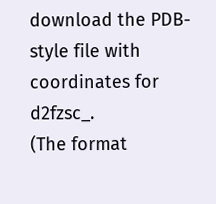download the PDB-style file with coordinates for d2fzsc_.
(The format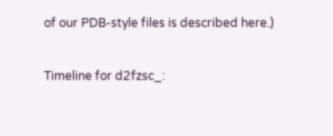of our PDB-style files is described here.)

Timeline for d2fzsc_: